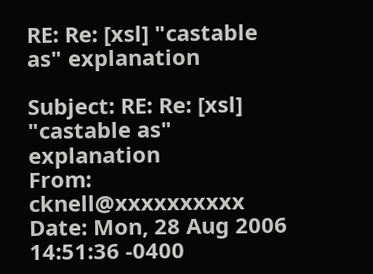RE: Re: [xsl] "castable as" explanation

Subject: RE: Re: [xsl] "castable as" explanation
From: cknell@xxxxxxxxxx
Date: Mon, 28 Aug 2006 14:51:36 -0400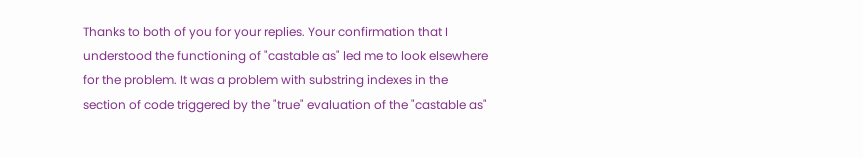Thanks to both of you for your replies. Your confirmation that I understood the functioning of "castable as" led me to look elsewhere for the problem. It was a problem with substring indexes in the section of code triggered by the "true" evaluation of the "castable as"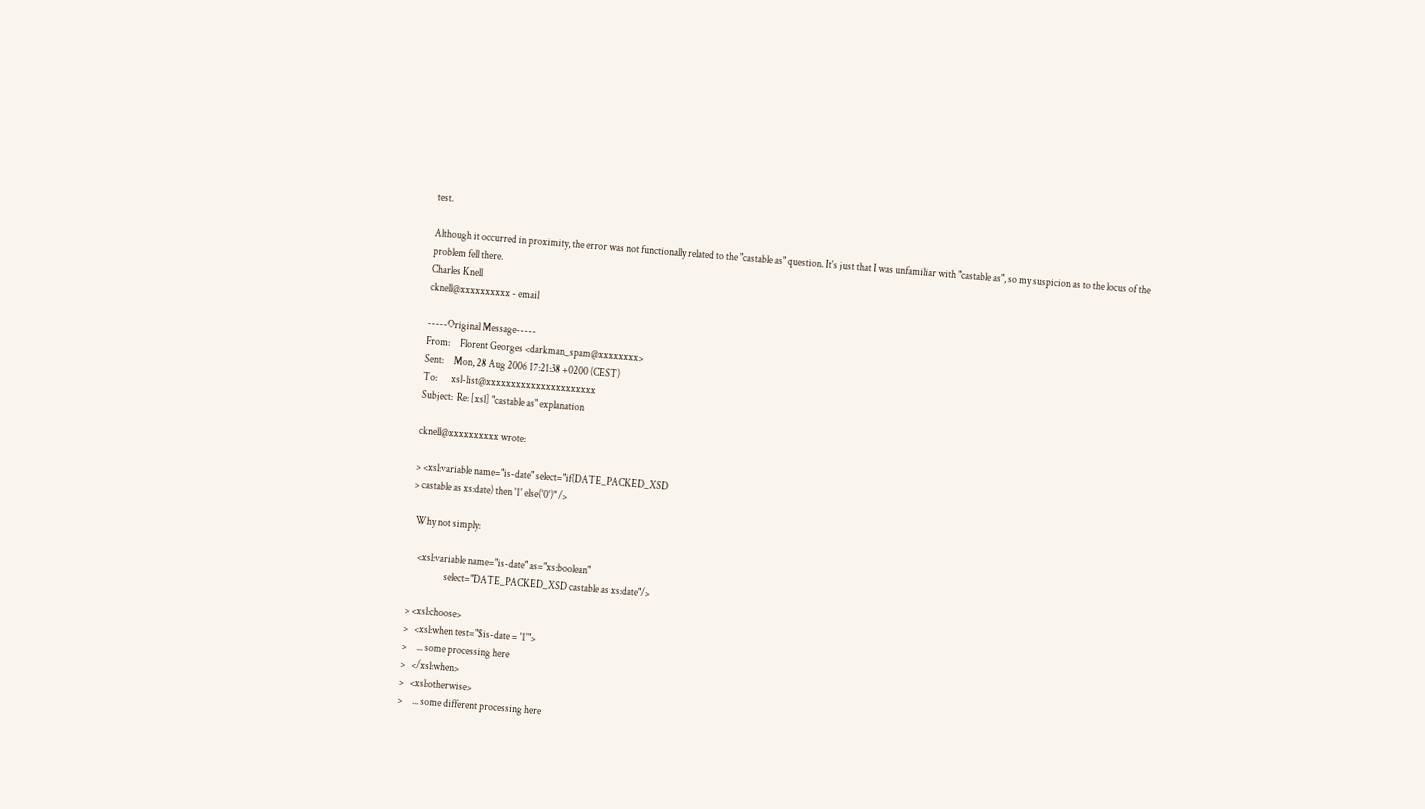test.

Although it occurred in proximity, the error was not functionally related to the "castable as" question. It's just that I was unfamiliar with "castable as", so my suspicion as to the locus of the problem fell there.
Charles Knell
cknell@xxxxxxxxxx - email

-----Original Message-----
From:     Florent Georges <darkman_spam@xxxxxxxx>
Sent:     Mon, 28 Aug 2006 17:21:38 +0200 (CEST)
To:       xsl-list@xxxxxxxxxxxxxxxxxxxxxx
Subject:  Re: [xsl] "castable as" explanation

cknell@xxxxxxxxxx wrote:

> <xsl:variable name="is-date" select="if(DATE_PACKED_XSD
> castable as xs:date) then '1' else('0')" />

  Why not simply:

    <xsl:variable name="is-date" as="xs:boolean"
                  select="DATE_PACKED_XSD castable as xs:date"/>

> <xsl:choose>
>   <xsl:when test="$is-date = '1'">
>     ... some processing here
>   </xsl:when>
>   <xsl:otherwise>
>     ... some different processing here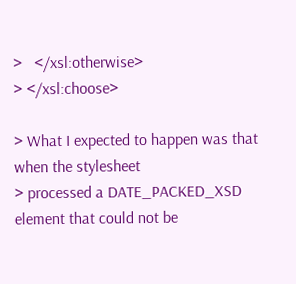>   </xsl:otherwise>
> </xsl:choose>

> What I expected to happen was that when the stylesheet
> processed a DATE_PACKED_XSD element that could not be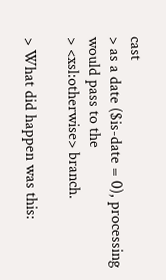cast
> as a date ($is-date = 0), processing would pass to the
> <xsl:otherwise> branch.

> What did happen was this: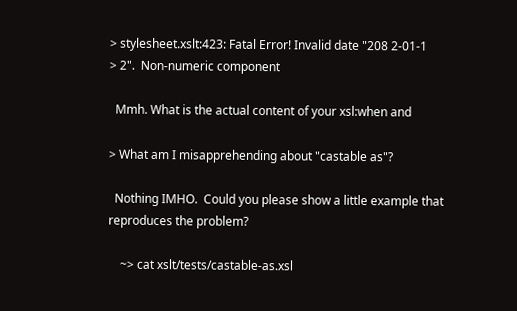> stylesheet.xslt:423: Fatal Error! Invalid date "208 2-01-1
> 2".  Non-numeric component

  Mmh. What is the actual content of your xsl:when and

> What am I misapprehending about "castable as"?

  Nothing IMHO.  Could you please show a little example that
reproduces the problem?

    ~> cat xslt/tests/castable-as.xsl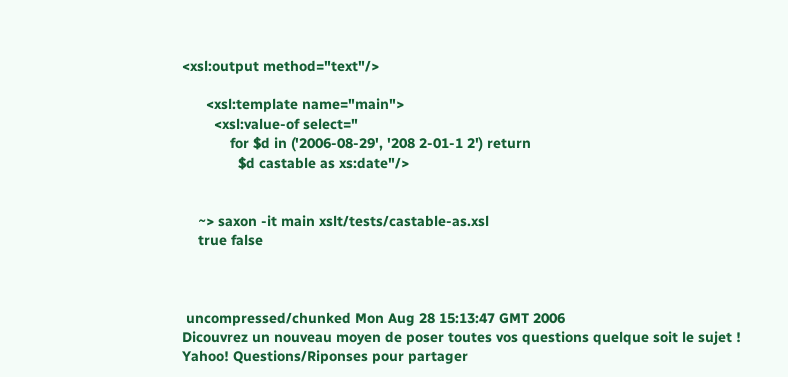<xsl:output method="text"/>

      <xsl:template name="main">
        <xsl:value-of select="
            for $d in ('2006-08-29', '208 2-01-1 2') return
              $d castable as xs:date"/>


    ~> saxon -it main xslt/tests/castable-as.xsl
    true false



 uncompressed/chunked Mon Aug 28 15:13:47 GMT 2006
Dicouvrez un nouveau moyen de poser toutes vos questions quelque soit le sujet !
Yahoo! Questions/Riponses pour partager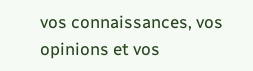vos connaissances, vos opinions et vos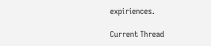expiriences.

Current Thread